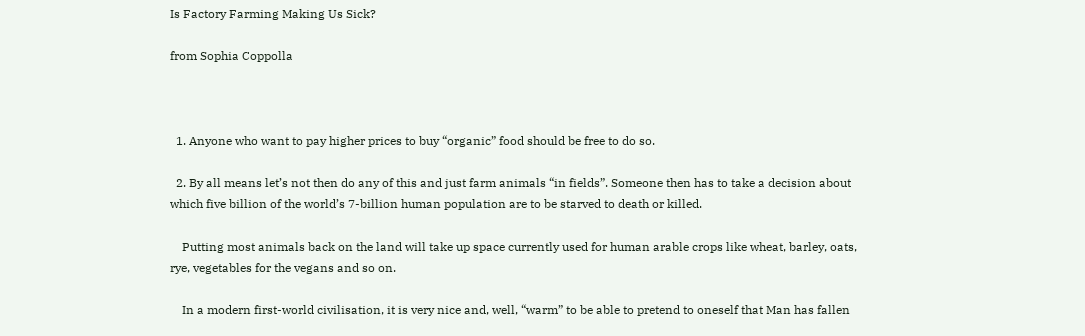Is Factory Farming Making Us Sick?

from Sophia Coppolla



  1. Anyone who want to pay higher prices to buy “organic” food should be free to do so.

  2. By all means let’s not then do any of this and just farm animals “in fields”. Someone then has to take a decision about which five billion of the world’s 7-billion human population are to be starved to death or killed.

    Putting most animals back on the land will take up space currently used for human arable crops like wheat, barley, oats, rye, vegetables for the vegans and so on.

    In a modern first-world civilisation, it is very nice and, well, “warm” to be able to pretend to oneself that Man has fallen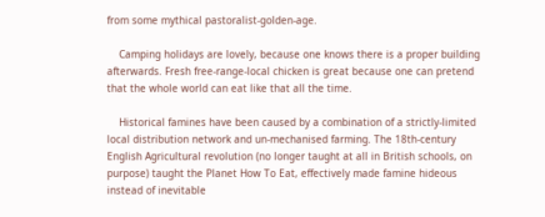from some mythical pastoralist-golden-age.

    Camping holidays are lovely, because one knows there is a proper building afterwards. Fresh free-range-local chicken is great because one can pretend that the whole world can eat like that all the time.

    Historical famines have been caused by a combination of a strictly-limited local distribution network and un-mechanised farming. The 18th-century English Agricultural revolution (no longer taught at all in British schools, on purpose) taught the Planet How To Eat, effectively made famine hideous instead of inevitable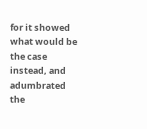for it showed what would be the case instead, and adumbrated the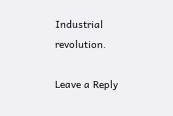Industrial revolution.

Leave a Reply